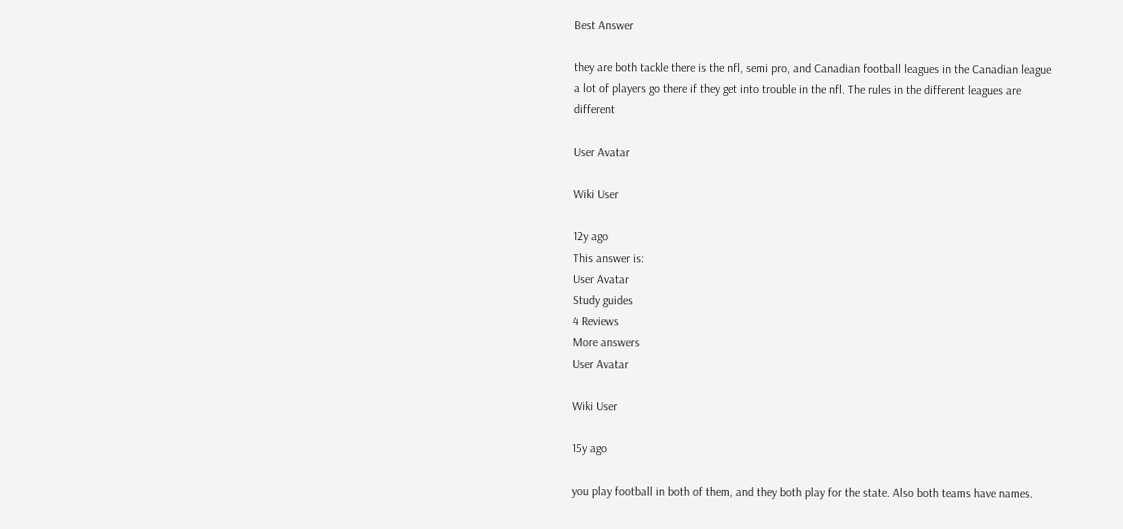Best Answer

they are both tackle there is the nfl, semi pro, and Canadian football leagues in the Canadian league a lot of players go there if they get into trouble in the nfl. The rules in the different leagues are different

User Avatar

Wiki User

12y ago
This answer is:
User Avatar
Study guides
4 Reviews
More answers
User Avatar

Wiki User

15y ago

you play football in both of them, and they both play for the state. Also both teams have names.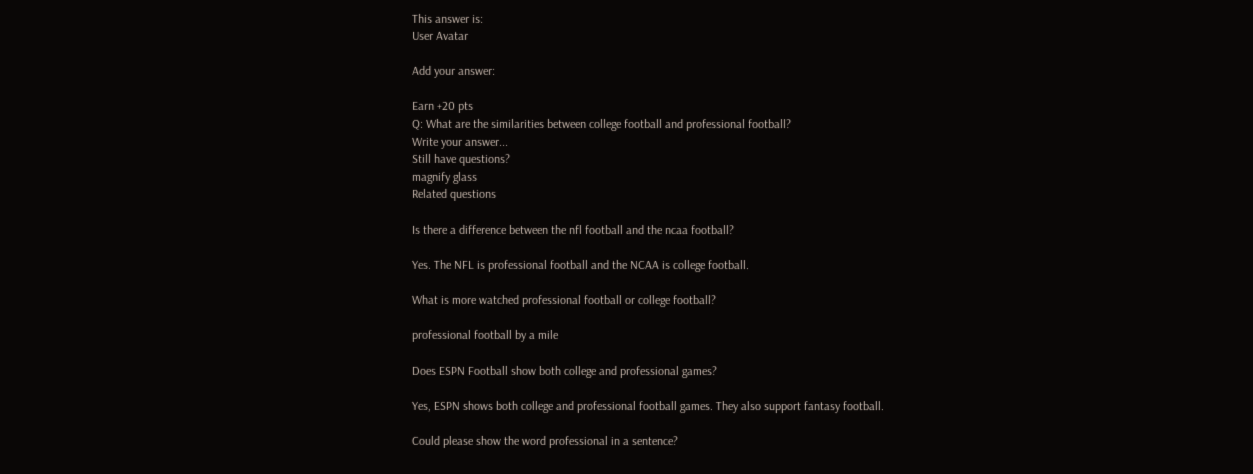This answer is:
User Avatar

Add your answer:

Earn +20 pts
Q: What are the similarities between college football and professional football?
Write your answer...
Still have questions?
magnify glass
Related questions

Is there a difference between the nfl football and the ncaa football?

Yes. The NFL is professional football and the NCAA is college football.

What is more watched professional football or college football?

professional football by a mile

Does ESPN Football show both college and professional games?

Yes, ESPN shows both college and professional football games. They also support fantasy football.

Could please show the word professional in a sentence?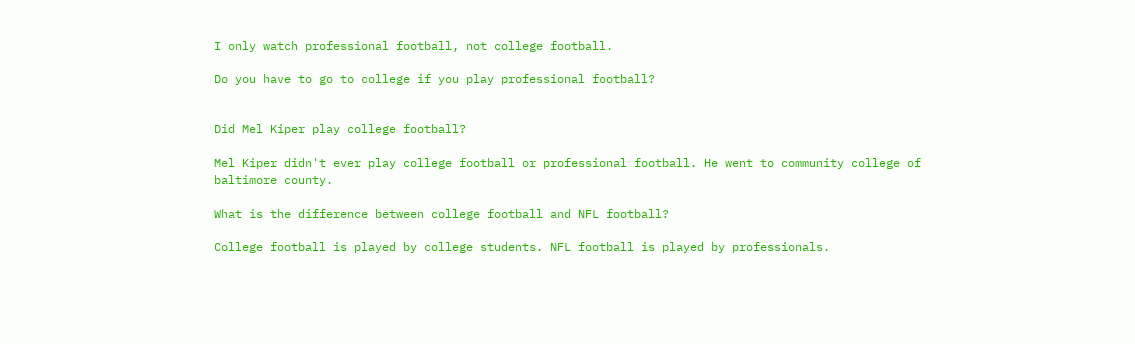I only watch professional football, not college football.

Do you have to go to college if you play professional football?


Did Mel Kiper play college football?

Mel Kiper didn't ever play college football or professional football. He went to community college of baltimore county.

What is the difference between college football and NFL football?

College football is played by college students. NFL football is played by professionals.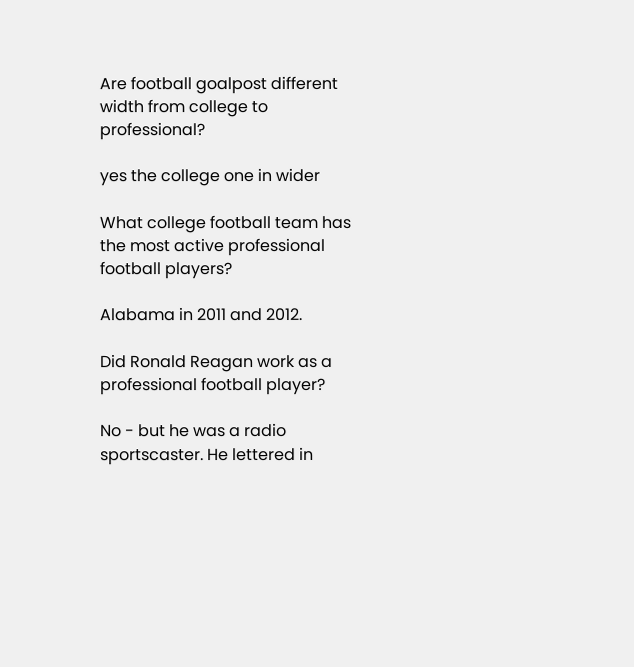Are football goalpost different width from college to professional?

yes the college one in wider

What college football team has the most active professional football players?

Alabama in 2011 and 2012.

Did Ronald Reagan work as a professional football player?

No - but he was a radio sportscaster. He lettered in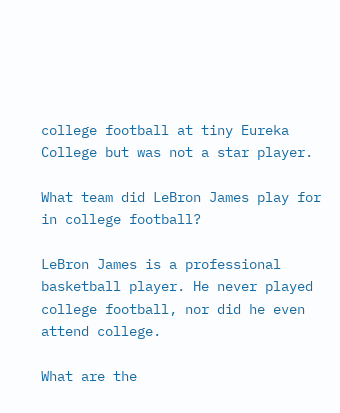college football at tiny Eureka College but was not a star player.

What team did LeBron James play for in college football?

LeBron James is a professional basketball player. He never played college football, nor did he even attend college.

What are the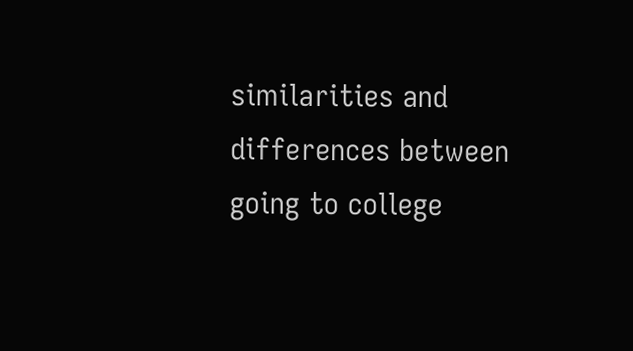similarities and differences between going to college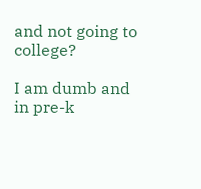and not going to college?

I am dumb and in pre-k